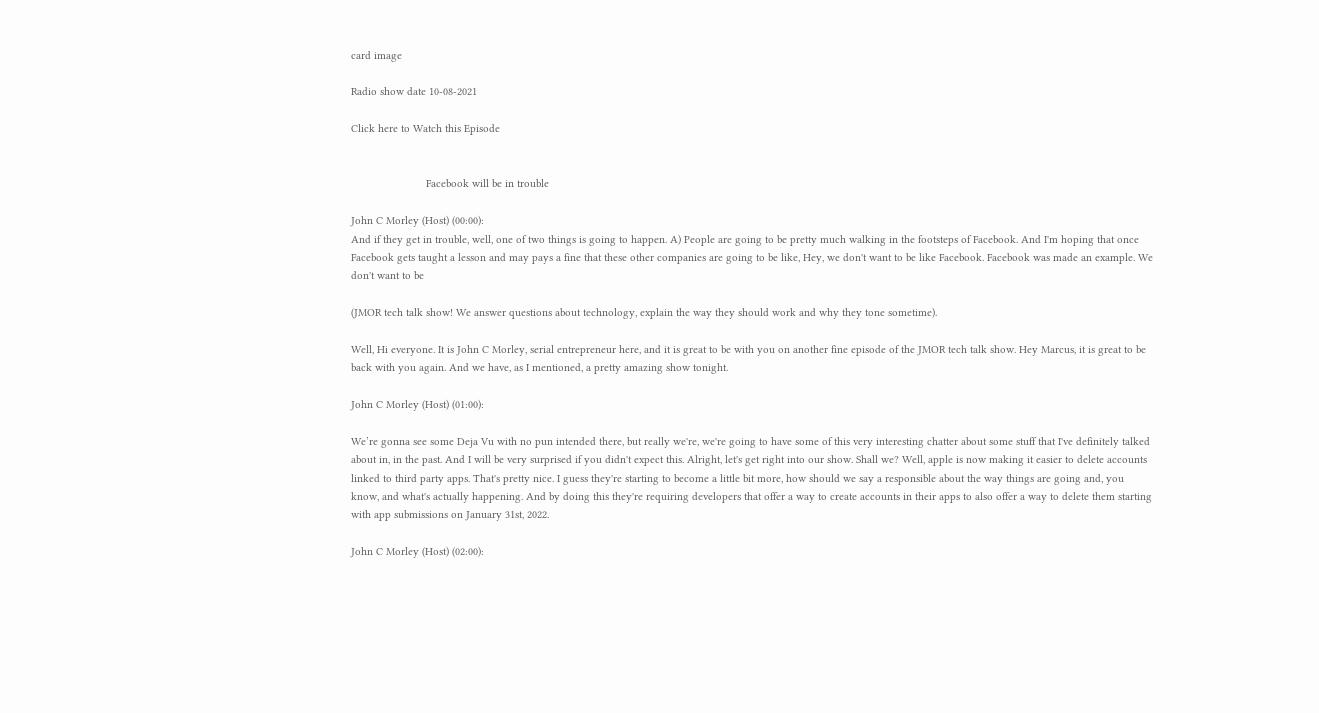card image

Radio show date 10-08-2021

Click here to Watch this Episode


                         Facebook will be in trouble

John C Morley (Host) (00:00):
And if they get in trouble, well, one of two things is going to happen. A) People are going to be pretty much walking in the footsteps of Facebook. And I'm hoping that once Facebook gets taught a lesson and may pays a fine that these other companies are going to be like, Hey, we don't want to be like Facebook. Facebook was made an example. We don't want to be

(JMOR tech talk show! We answer questions about technology, explain the way they should work and why they tone sometime).

Well, Hi everyone. It is John C Morley, serial entrepreneur here, and it is great to be with you on another fine episode of the JMOR tech talk show. Hey Marcus, it is great to be back with you again. And we have, as I mentioned, a pretty amazing show tonight.

John C Morley (Host) (01:00):

We’re gonna see some Deja Vu with no pun intended there, but really we're, we're going to have some of this very interesting chatter about some stuff that I've definitely talked about in, in the past. And I will be very surprised if you didn't expect this. Alright, let's get right into our show. Shall we? Well, apple is now making it easier to delete accounts linked to third party apps. That's pretty nice. I guess they're starting to become a little bit more, how should we say a responsible about the way things are going and, you know, and what's actually happening. And by doing this they're requiring developers that offer a way to create accounts in their apps to also offer a way to delete them starting with app submissions on January 31st, 2022.

John C Morley (Host) (02:00):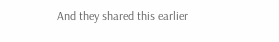And they shared this earlier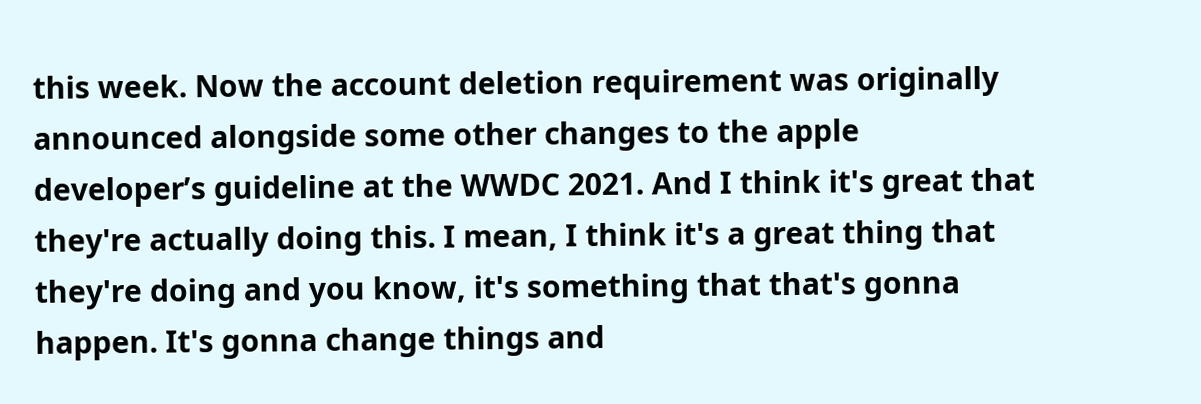this week. Now the account deletion requirement was originally announced alongside some other changes to the apple developer’s guideline at the WWDC 2021. And I think it's great that they're actually doing this. I mean, I think it's a great thing that they're doing and you know, it's something that that's gonna happen. It's gonna change things and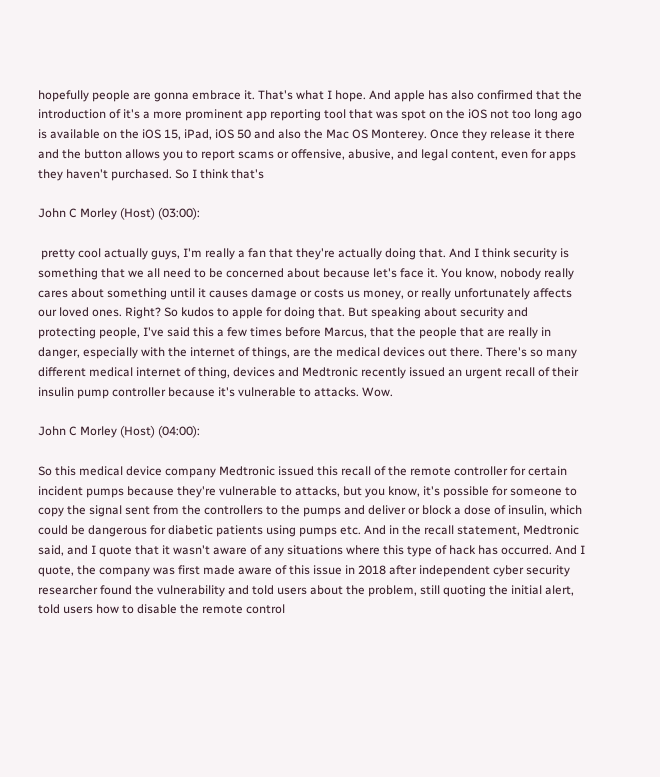hopefully people are gonna embrace it. That's what I hope. And apple has also confirmed that the introduction of it's a more prominent app reporting tool that was spot on the iOS not too long ago is available on the iOS 15, iPad, iOS 50 and also the Mac OS Monterey. Once they release it there and the button allows you to report scams or offensive, abusive, and legal content, even for apps they haven't purchased. So I think that's

John C Morley (Host) (03:00):

 pretty cool actually guys, I'm really a fan that they're actually doing that. And I think security is something that we all need to be concerned about because let's face it. You know, nobody really cares about something until it causes damage or costs us money, or really unfortunately affects our loved ones. Right? So kudos to apple for doing that. But speaking about security and protecting people, I've said this a few times before Marcus, that the people that are really in danger, especially with the internet of things, are the medical devices out there. There's so many different medical internet of thing, devices and Medtronic recently issued an urgent recall of their insulin pump controller because it's vulnerable to attacks. Wow.

John C Morley (Host) (04:00):

So this medical device company Medtronic issued this recall of the remote controller for certain incident pumps because they're vulnerable to attacks, but you know, it's possible for someone to copy the signal sent from the controllers to the pumps and deliver or block a dose of insulin, which could be dangerous for diabetic patients using pumps etc. And in the recall statement, Medtronic said, and I quote that it wasn't aware of any situations where this type of hack has occurred. And I quote, the company was first made aware of this issue in 2018 after independent cyber security researcher found the vulnerability and told users about the problem, still quoting the initial alert, told users how to disable the remote control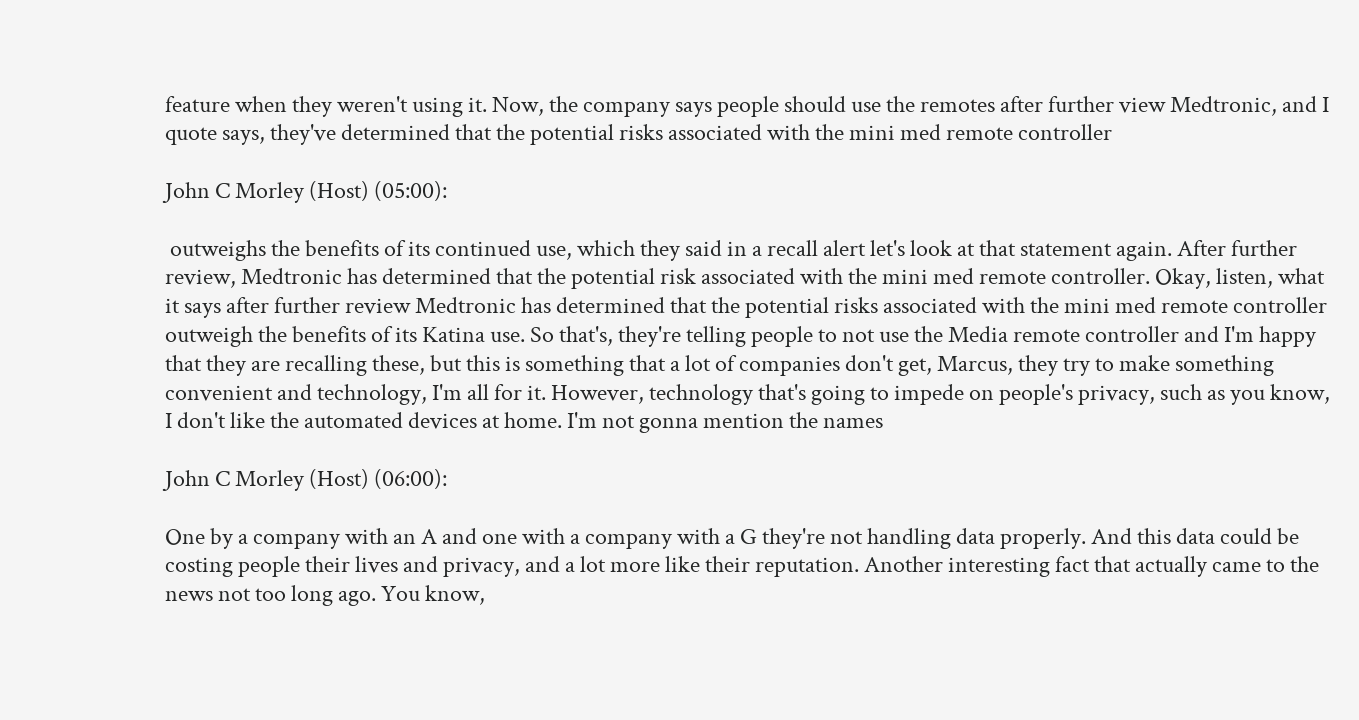feature when they weren't using it. Now, the company says people should use the remotes after further view Medtronic, and I quote says, they've determined that the potential risks associated with the mini med remote controller

John C Morley (Host) (05:00):

 outweighs the benefits of its continued use, which they said in a recall alert let's look at that statement again. After further review, Medtronic has determined that the potential risk associated with the mini med remote controller. Okay, listen, what it says after further review Medtronic has determined that the potential risks associated with the mini med remote controller outweigh the benefits of its Katina use. So that's, they're telling people to not use the Media remote controller and I'm happy that they are recalling these, but this is something that a lot of companies don't get, Marcus, they try to make something convenient and technology, I'm all for it. However, technology that's going to impede on people's privacy, such as you know, I don't like the automated devices at home. I'm not gonna mention the names

John C Morley (Host) (06:00):

One by a company with an A and one with a company with a G they're not handling data properly. And this data could be costing people their lives and privacy, and a lot more like their reputation. Another interesting fact that actually came to the news not too long ago. You know,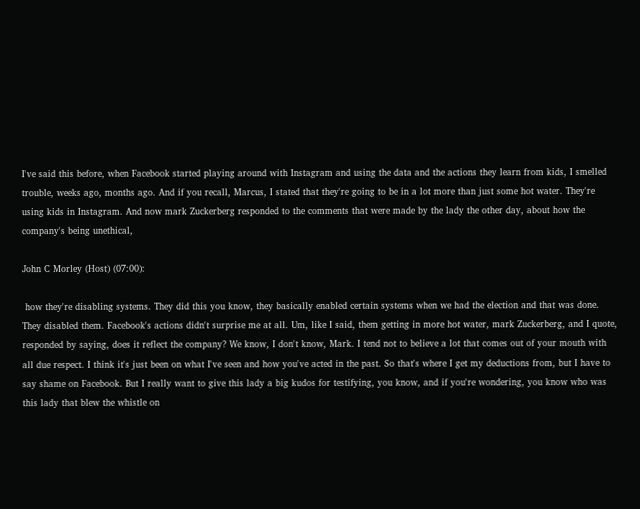I've said this before, when Facebook started playing around with Instagram and using the data and the actions they learn from kids, I smelled trouble, weeks ago, months ago. And if you recall, Marcus, I stated that they're going to be in a lot more than just some hot water. They're using kids in Instagram. And now mark Zuckerberg responded to the comments that were made by the lady the other day, about how the company's being unethical,

John C Morley (Host) (07:00):

 how they're disabling systems. They did this you know, they basically enabled certain systems when we had the election and that was done. They disabled them. Facebook's actions didn't surprise me at all. Um, like I said, them getting in more hot water, mark Zuckerberg, and I quote, responded by saying, does it reflect the company? We know, I don't know, Mark. I tend not to believe a lot that comes out of your mouth with all due respect. I think it's just been on what I've seen and how you've acted in the past. So that's where I get my deductions from, but I have to say shame on Facebook. But I really want to give this lady a big kudos for testifying, you know, and if you're wondering, you know who was this lady that blew the whistle on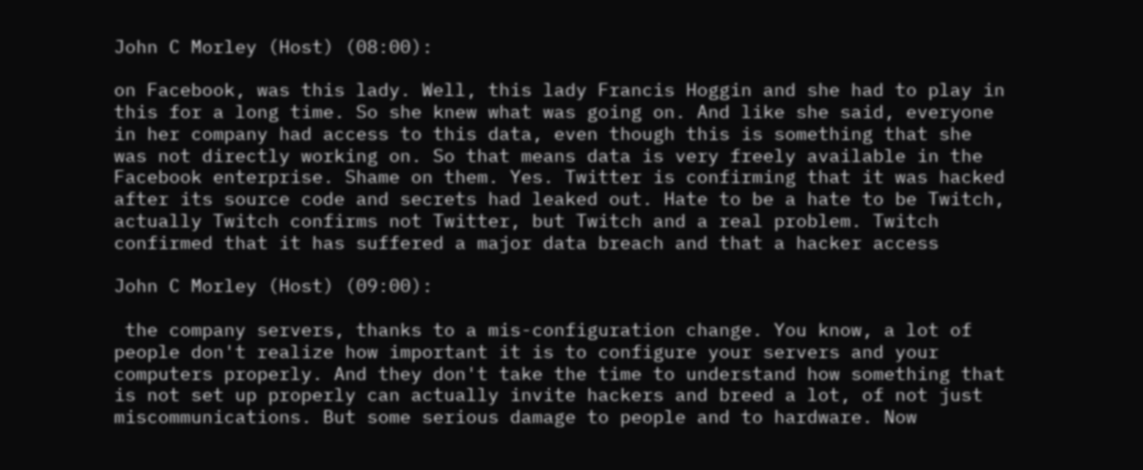John C Morley (Host) (08:00):

on Facebook, was this lady. Well, this lady Francis Hoggin and she had to play in this for a long time. So she knew what was going on. And like she said, everyone in her company had access to this data, even though this is something that she was not directly working on. So that means data is very freely available in the Facebook enterprise. Shame on them. Yes. Twitter is confirming that it was hacked after its source code and secrets had leaked out. Hate to be a hate to be Twitch, actually Twitch confirms not Twitter, but Twitch and a real problem. Twitch confirmed that it has suffered a major data breach and that a hacker access

John C Morley (Host) (09:00):

 the company servers, thanks to a mis-configuration change. You know, a lot of people don't realize how important it is to configure your servers and your computers properly. And they don't take the time to understand how something that is not set up properly can actually invite hackers and breed a lot, of not just miscommunications. But some serious damage to people and to hardware. Now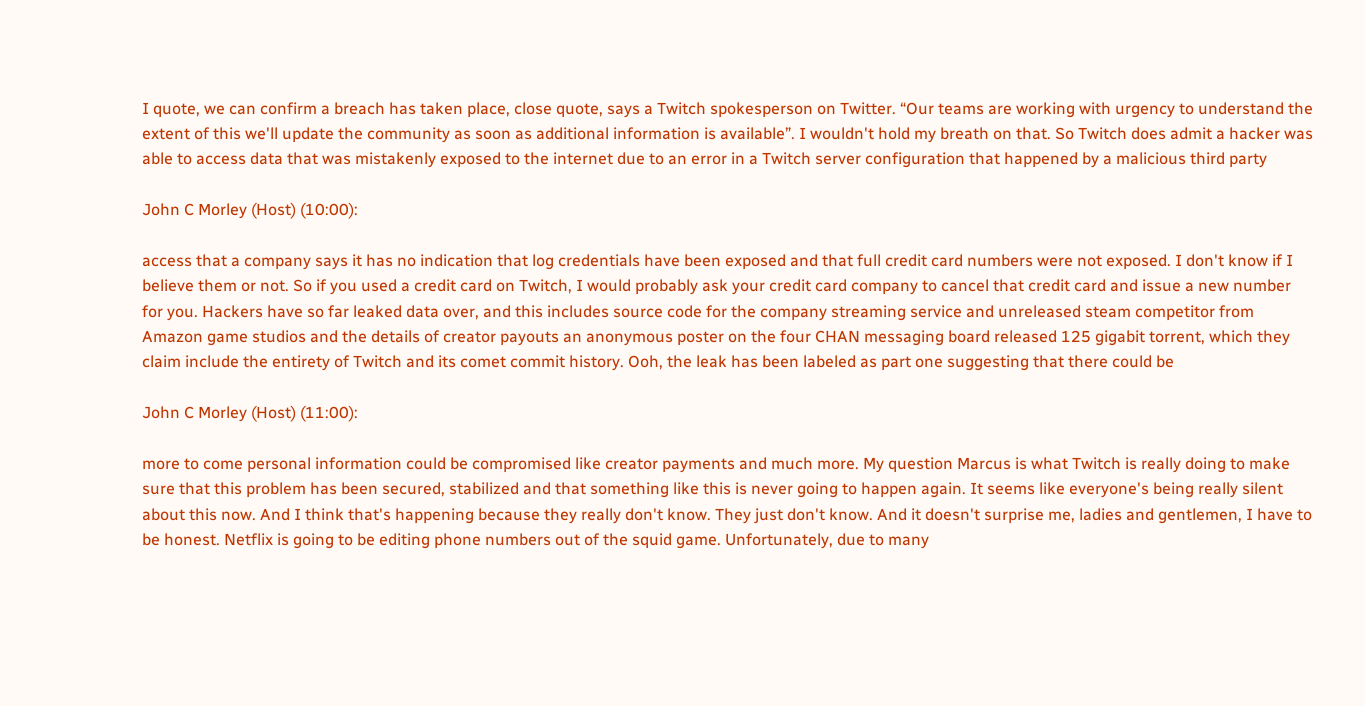I quote, we can confirm a breach has taken place, close quote, says a Twitch spokesperson on Twitter. “Our teams are working with urgency to understand the extent of this we'll update the community as soon as additional information is available”. I wouldn't hold my breath on that. So Twitch does admit a hacker was able to access data that was mistakenly exposed to the internet due to an error in a Twitch server configuration that happened by a malicious third party

John C Morley (Host) (10:00):

access that a company says it has no indication that log credentials have been exposed and that full credit card numbers were not exposed. I don't know if I believe them or not. So if you used a credit card on Twitch, I would probably ask your credit card company to cancel that credit card and issue a new number for you. Hackers have so far leaked data over, and this includes source code for the company streaming service and unreleased steam competitor from Amazon game studios and the details of creator payouts an anonymous poster on the four CHAN messaging board released 125 gigabit torrent, which they claim include the entirety of Twitch and its comet commit history. Ooh, the leak has been labeled as part one suggesting that there could be

John C Morley (Host) (11:00):

more to come personal information could be compromised like creator payments and much more. My question Marcus is what Twitch is really doing to make sure that this problem has been secured, stabilized and that something like this is never going to happen again. It seems like everyone's being really silent about this now. And I think that's happening because they really don't know. They just don't know. And it doesn't surprise me, ladies and gentlemen, I have to be honest. Netflix is going to be editing phone numbers out of the squid game. Unfortunately, due to many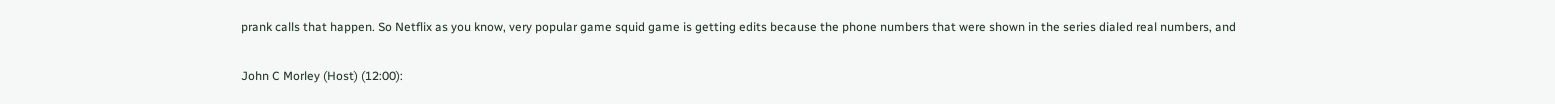prank calls that happen. So Netflix as you know, very popular game squid game is getting edits because the phone numbers that were shown in the series dialed real numbers, and

John C Morley (Host) (12:00):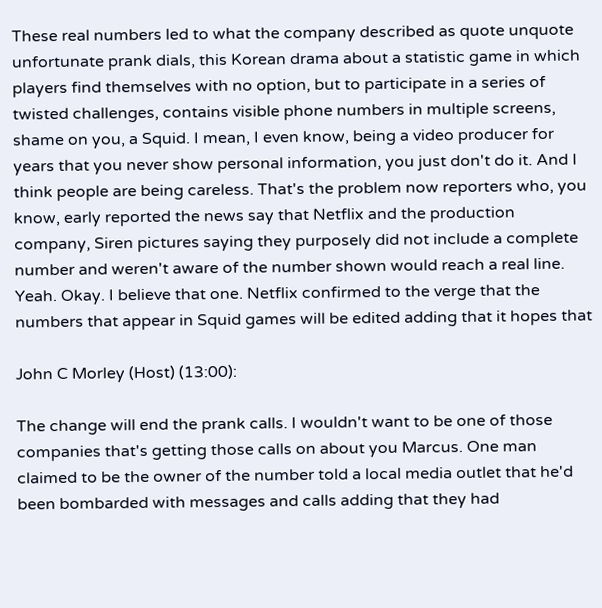These real numbers led to what the company described as quote unquote unfortunate prank dials, this Korean drama about a statistic game in which players find themselves with no option, but to participate in a series of twisted challenges, contains visible phone numbers in multiple screens, shame on you, a Squid. I mean, I even know, being a video producer for years that you never show personal information, you just don't do it. And I think people are being careless. That's the problem now reporters who, you know, early reported the news say that Netflix and the production company, Siren pictures saying they purposely did not include a complete number and weren't aware of the number shown would reach a real line. Yeah. Okay. I believe that one. Netflix confirmed to the verge that the numbers that appear in Squid games will be edited adding that it hopes that

John C Morley (Host) (13:00):

The change will end the prank calls. I wouldn't want to be one of those companies that's getting those calls on about you Marcus. One man claimed to be the owner of the number told a local media outlet that he'd been bombarded with messages and calls adding that they had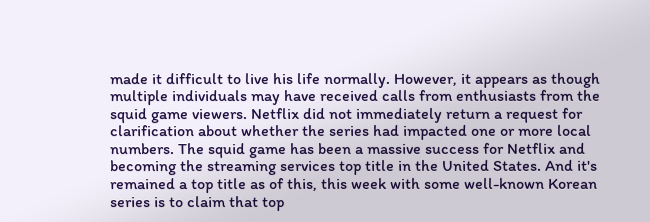made it difficult to live his life normally. However, it appears as though multiple individuals may have received calls from enthusiasts from the squid game viewers. Netflix did not immediately return a request for clarification about whether the series had impacted one or more local numbers. The squid game has been a massive success for Netflix and becoming the streaming services top title in the United States. And it's remained a top title as of this, this week with some well-known Korean series is to claim that top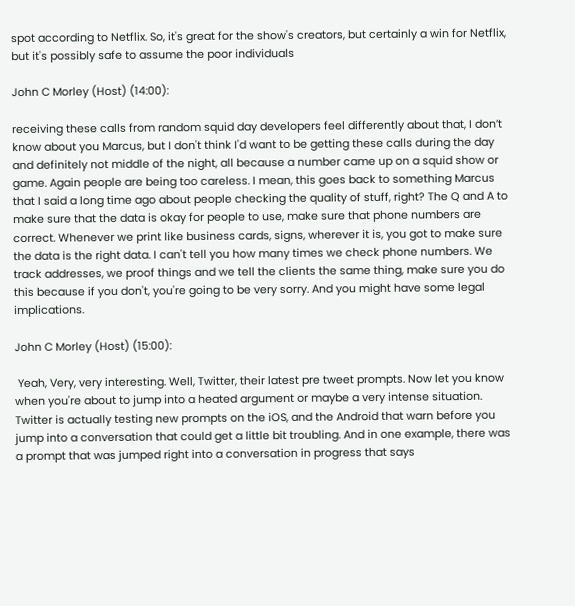spot according to Netflix. So, it's great for the show's creators, but certainly a win for Netflix, but it's possibly safe to assume the poor individuals

John C Morley (Host) (14:00):

receiving these calls from random squid day developers feel differently about that, I don’t know about you Marcus, but I don't think I'd want to be getting these calls during the day and definitely not middle of the night, all because a number came up on a squid show or game. Again people are being too careless. I mean, this goes back to something Marcus that I said a long time ago about people checking the quality of stuff, right? The Q and A to make sure that the data is okay for people to use, make sure that phone numbers are correct. Whenever we print like business cards, signs, wherever it is, you got to make sure the data is the right data. I can't tell you how many times we check phone numbers. We track addresses, we proof things and we tell the clients the same thing, make sure you do this because if you don't, you're going to be very sorry. And you might have some legal implications.

John C Morley (Host) (15:00):

 Yeah, Very, very interesting. Well, Twitter, their latest pre tweet prompts. Now let you know when you're about to jump into a heated argument or maybe a very intense situation. Twitter is actually testing new prompts on the iOS, and the Android that warn before you jump into a conversation that could get a little bit troubling. And in one example, there was a prompt that was jumped right into a conversation in progress that says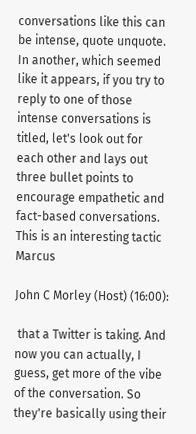conversations like this can be intense, quote unquote. In another, which seemed like it appears, if you try to reply to one of those intense conversations is titled, let's look out for each other and lays out three bullet points to encourage empathetic and fact-based conversations. This is an interesting tactic Marcus

John C Morley (Host) (16:00):

 that a Twitter is taking. And now you can actually, I guess, get more of the vibe of the conversation. So they're basically using their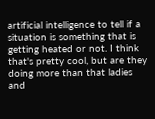artificial intelligence to tell if a situation is something that is getting heated or not. I think that's pretty cool, but are they doing more than that ladies and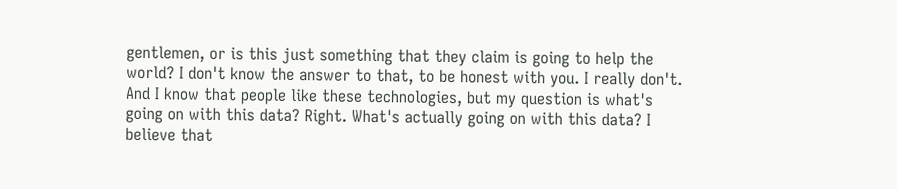gentlemen, or is this just something that they claim is going to help the world? I don't know the answer to that, to be honest with you. I really don't. And I know that people like these technologies, but my question is what's going on with this data? Right. What's actually going on with this data? I believe that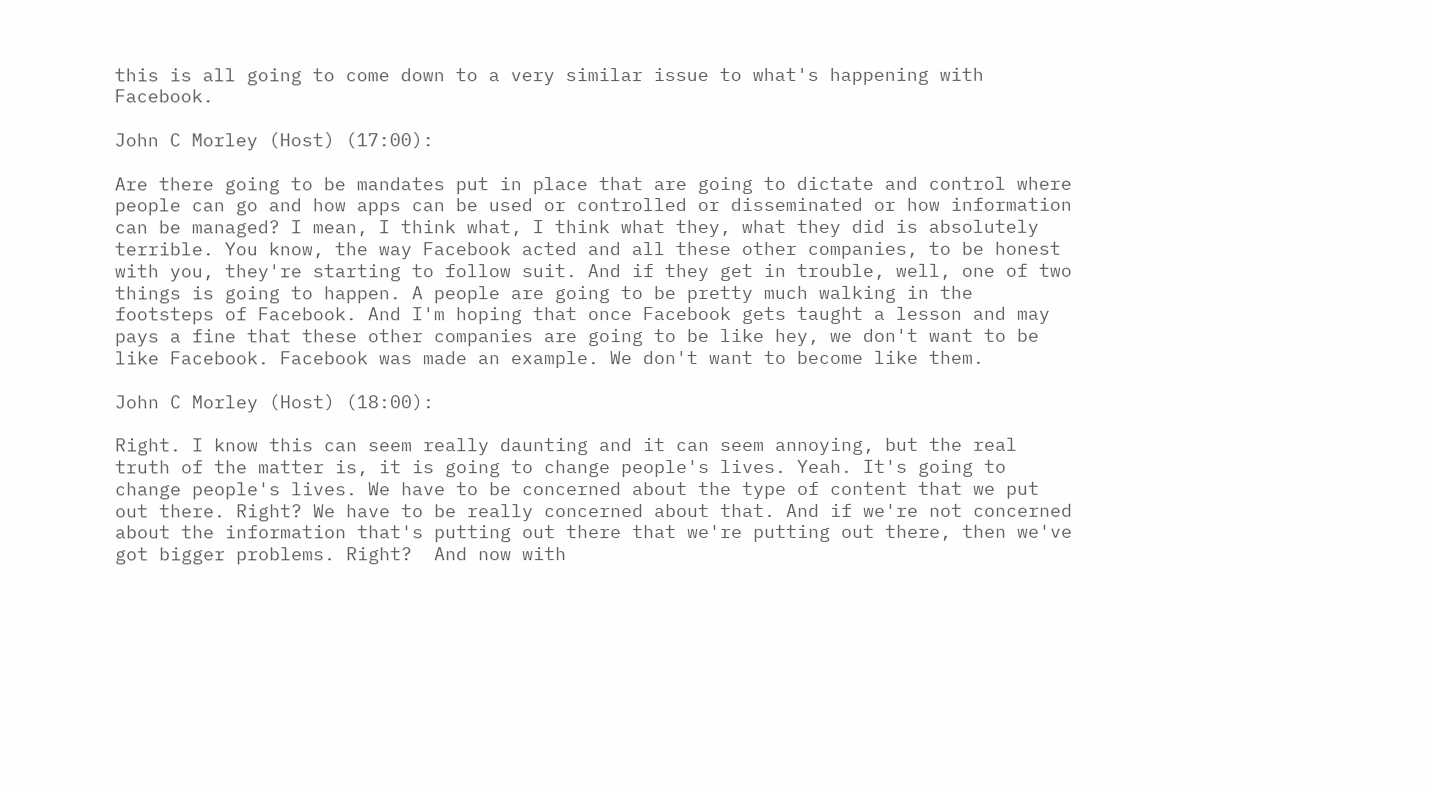this is all going to come down to a very similar issue to what's happening with Facebook.

John C Morley (Host) (17:00):

Are there going to be mandates put in place that are going to dictate and control where people can go and how apps can be used or controlled or disseminated or how information can be managed? I mean, I think what, I think what they, what they did is absolutely terrible. You know, the way Facebook acted and all these other companies, to be honest with you, they're starting to follow suit. And if they get in trouble, well, one of two things is going to happen. A people are going to be pretty much walking in the footsteps of Facebook. And I'm hoping that once Facebook gets taught a lesson and may pays a fine that these other companies are going to be like hey, we don't want to be like Facebook. Facebook was made an example. We don't want to become like them.

John C Morley (Host) (18:00):

Right. I know this can seem really daunting and it can seem annoying, but the real truth of the matter is, it is going to change people's lives. Yeah. It's going to change people's lives. We have to be concerned about the type of content that we put out there. Right? We have to be really concerned about that. And if we're not concerned about the information that's putting out there that we're putting out there, then we've got bigger problems. Right?  And now with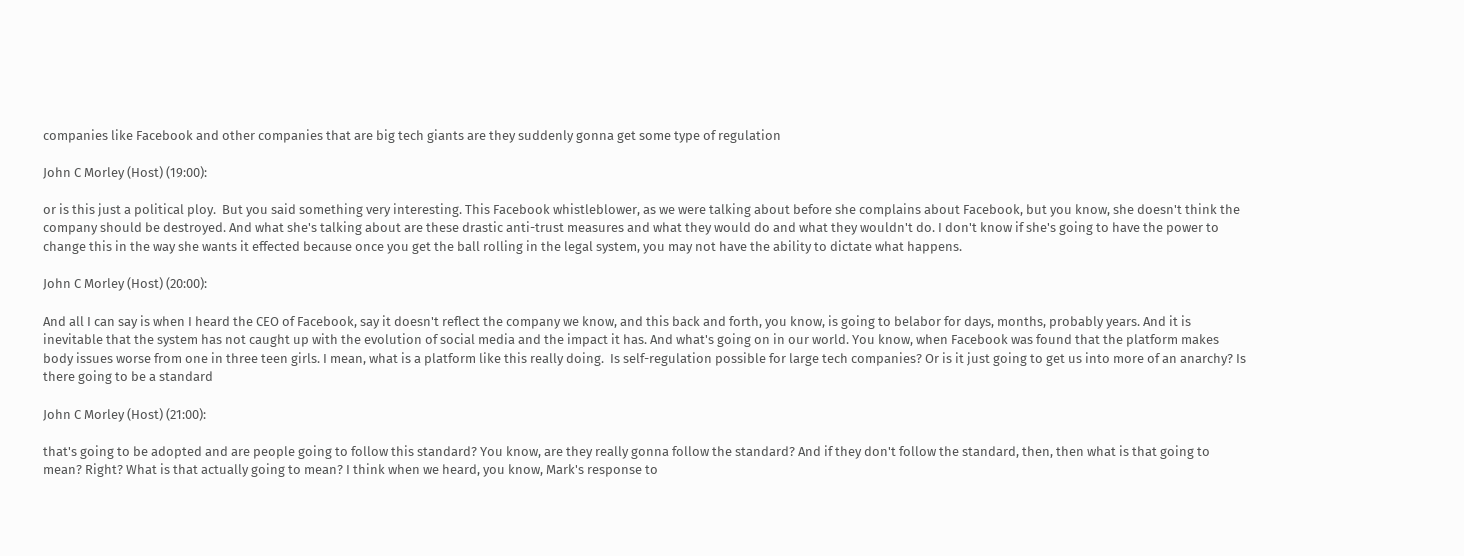companies like Facebook and other companies that are big tech giants are they suddenly gonna get some type of regulation

John C Morley (Host) (19:00):

or is this just a political ploy.  But you said something very interesting. This Facebook whistleblower, as we were talking about before she complains about Facebook, but you know, she doesn't think the company should be destroyed. And what she's talking about are these drastic anti-trust measures and what they would do and what they wouldn't do. I don't know if she's going to have the power to change this in the way she wants it effected because once you get the ball rolling in the legal system, you may not have the ability to dictate what happens.

John C Morley (Host) (20:00):

And all I can say is when I heard the CEO of Facebook, say it doesn't reflect the company we know, and this back and forth, you know, is going to belabor for days, months, probably years. And it is inevitable that the system has not caught up with the evolution of social media and the impact it has. And what's going on in our world. You know, when Facebook was found that the platform makes body issues worse from one in three teen girls. I mean, what is a platform like this really doing.  Is self-regulation possible for large tech companies? Or is it just going to get us into more of an anarchy? Is there going to be a standard

John C Morley (Host) (21:00):

that's going to be adopted and are people going to follow this standard? You know, are they really gonna follow the standard? And if they don't follow the standard, then, then what is that going to mean? Right? What is that actually going to mean? I think when we heard, you know, Mark's response to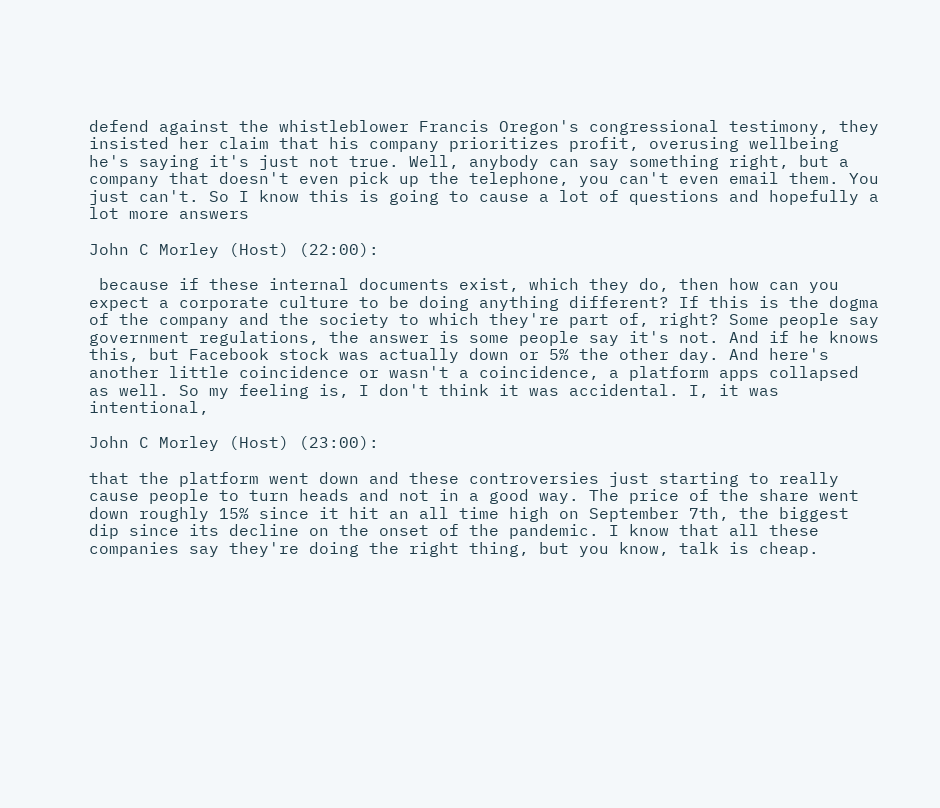defend against the whistleblower Francis Oregon's congressional testimony, they insisted her claim that his company prioritizes profit, overusing wellbeing he's saying it's just not true. Well, anybody can say something right, but a company that doesn't even pick up the telephone, you can't even email them. You just can't. So I know this is going to cause a lot of questions and hopefully a lot more answers

John C Morley (Host) (22:00):

 because if these internal documents exist, which they do, then how can you expect a corporate culture to be doing anything different? If this is the dogma of the company and the society to which they're part of, right? Some people say government regulations, the answer is some people say it's not. And if he knows this, but Facebook stock was actually down or 5% the other day. And here's another little coincidence or wasn't a coincidence, a platform apps collapsed as well. So my feeling is, I don't think it was accidental. I, it was intentional,

John C Morley (Host) (23:00):

that the platform went down and these controversies just starting to really cause people to turn heads and not in a good way. The price of the share went down roughly 15% since it hit an all time high on September 7th, the biggest dip since its decline on the onset of the pandemic. I know that all these companies say they're doing the right thing, but you know, talk is cheap.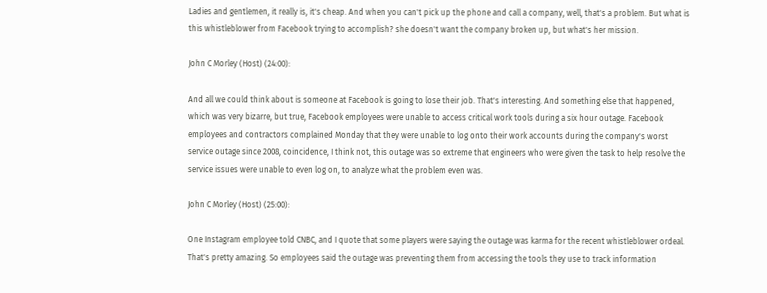Ladies and gentlemen, it really is, it's cheap. And when you can't pick up the phone and call a company, well, that's a problem. But what is this whistleblower from Facebook trying to accomplish? she doesn't want the company broken up, but what's her mission.

John C Morley (Host) (24:00):

And all we could think about is someone at Facebook is going to lose their job. That's interesting. And something else that happened, which was very bizarre, but true, Facebook employees were unable to access critical work tools during a six hour outage. Facebook employees and contractors complained Monday that they were unable to log onto their work accounts during the company's worst service outage since 2008, coincidence, I think not, this outage was so extreme that engineers who were given the task to help resolve the service issues were unable to even log on, to analyze what the problem even was.

John C Morley (Host) (25:00):

One Instagram employee told CNBC, and I quote that some players were saying the outage was karma for the recent whistleblower ordeal. That's pretty amazing. So employees said the outage was preventing them from accessing the tools they use to track information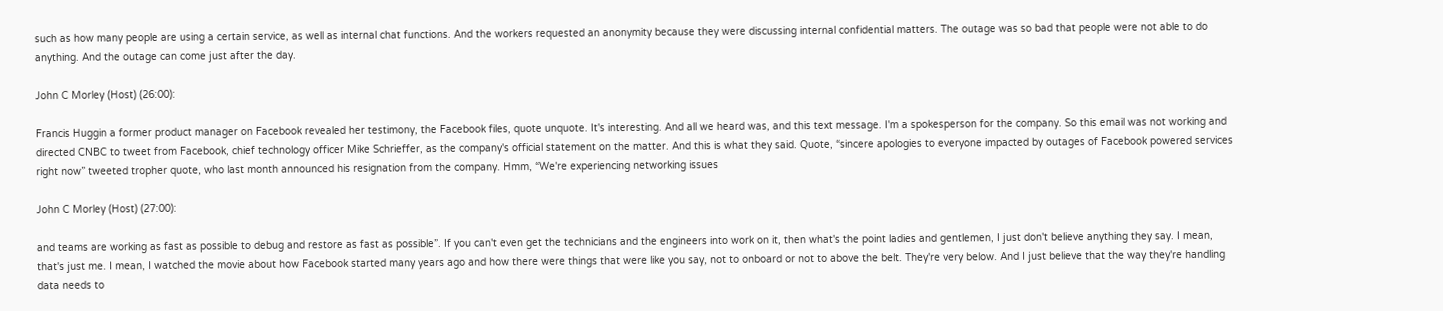such as how many people are using a certain service, as well as internal chat functions. And the workers requested an anonymity because they were discussing internal confidential matters. The outage was so bad that people were not able to do anything. And the outage can come just after the day.

John C Morley (Host) (26:00):

Francis Huggin a former product manager on Facebook revealed her testimony, the Facebook files, quote unquote. It's interesting. And all we heard was, and this text message. I'm a spokesperson for the company. So this email was not working and directed CNBC to tweet from Facebook, chief technology officer Mike Schrieffer, as the company's official statement on the matter. And this is what they said. Quote, “sincere apologies to everyone impacted by outages of Facebook powered services right now” tweeted tropher quote, who last month announced his resignation from the company. Hmm, “We're experiencing networking issues

John C Morley (Host) (27:00):

and teams are working as fast as possible to debug and restore as fast as possible”. If you can't even get the technicians and the engineers into work on it, then what's the point ladies and gentlemen, I just don't believe anything they say. I mean, that's just me. I mean, I watched the movie about how Facebook started many years ago and how there were things that were like you say, not to onboard or not to above the belt. They're very below. And I just believe that the way they're handling data needs to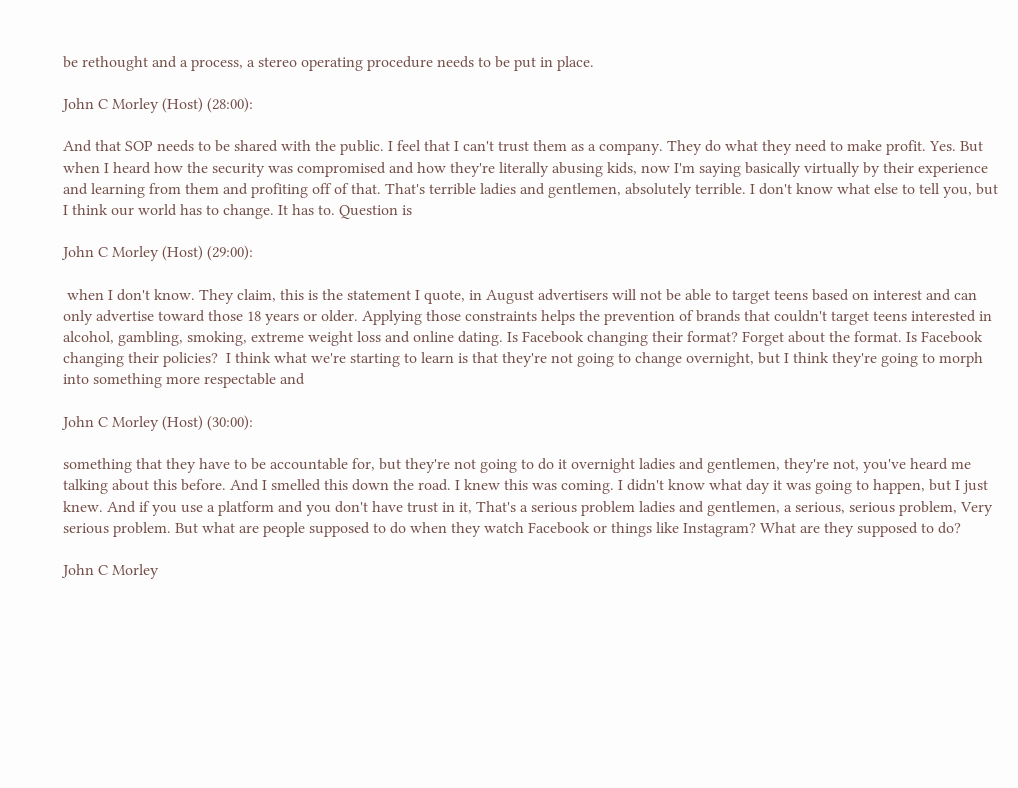be rethought and a process, a stereo operating procedure needs to be put in place.

John C Morley (Host) (28:00):

And that SOP needs to be shared with the public. I feel that I can't trust them as a company. They do what they need to make profit. Yes. But when I heard how the security was compromised and how they're literally abusing kids, now I'm saying basically virtually by their experience and learning from them and profiting off of that. That's terrible ladies and gentlemen, absolutely terrible. I don't know what else to tell you, but I think our world has to change. It has to. Question is

John C Morley (Host) (29:00):

 when I don't know. They claim, this is the statement I quote, in August advertisers will not be able to target teens based on interest and can only advertise toward those 18 years or older. Applying those constraints helps the prevention of brands that couldn't target teens interested in alcohol, gambling, smoking, extreme weight loss and online dating. Is Facebook changing their format? Forget about the format. Is Facebook changing their policies?  I think what we're starting to learn is that they're not going to change overnight, but I think they're going to morph into something more respectable and

John C Morley (Host) (30:00):

something that they have to be accountable for, but they're not going to do it overnight ladies and gentlemen, they're not, you've heard me talking about this before. And I smelled this down the road. I knew this was coming. I didn't know what day it was going to happen, but I just knew. And if you use a platform and you don't have trust in it, That's a serious problem ladies and gentlemen, a serious, serious problem, Very serious problem. But what are people supposed to do when they watch Facebook or things like Instagram? What are they supposed to do?

John C Morley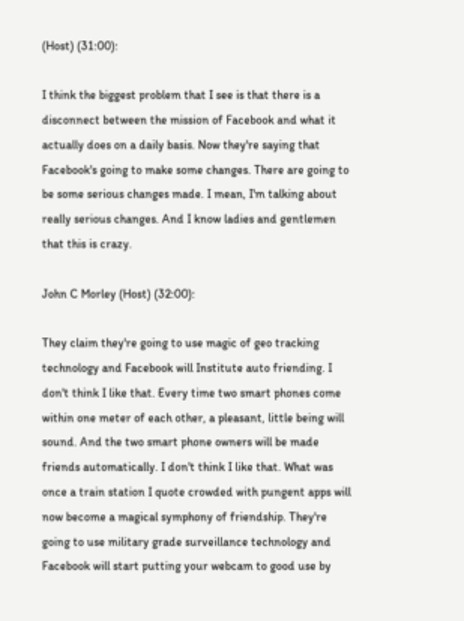(Host) (31:00):

I think the biggest problem that I see is that there is a disconnect between the mission of Facebook and what it actually does on a daily basis. Now they're saying that Facebook's going to make some changes. There are going to be some serious changes made. I mean, I'm talking about really serious changes. And I know ladies and gentlemen that this is crazy.

John C Morley (Host) (32:00):

They claim they're going to use magic of geo tracking technology and Facebook will Institute auto friending. I don't think I like that. Every time two smart phones come within one meter of each other, a pleasant, little being will sound. And the two smart phone owners will be made friends automatically. I don't think I like that. What was once a train station I quote crowded with pungent apps will now become a magical symphony of friendship. They're going to use military grade surveillance technology and Facebook will start putting your webcam to good use by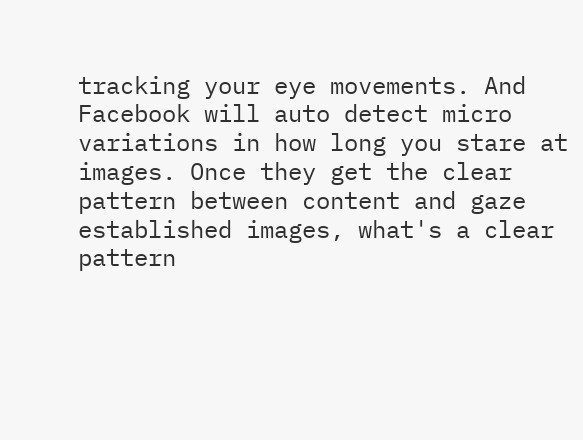tracking your eye movements. And Facebook will auto detect micro variations in how long you stare at images. Once they get the clear pattern between content and gaze established images, what's a clear pattern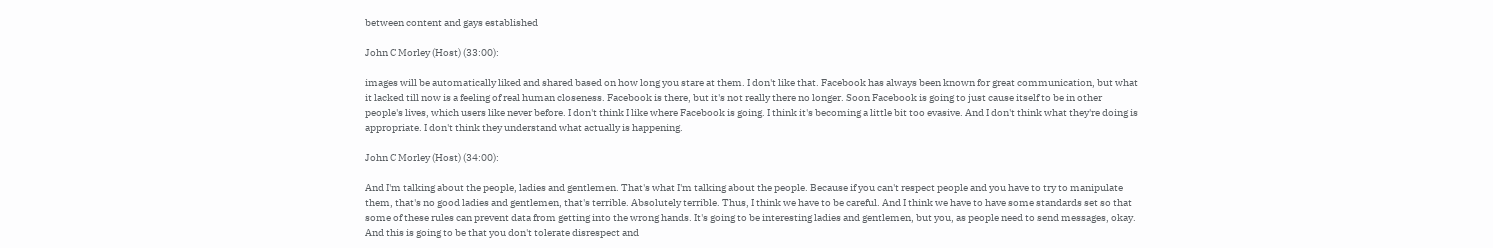between content and gays established

John C Morley (Host) (33:00):

images will be automatically liked and shared based on how long you stare at them. I don't like that. Facebook has always been known for great communication, but what it lacked till now is a feeling of real human closeness. Facebook is there, but it's not really there no longer. Soon Facebook is going to just cause itself to be in other people's lives, which users like never before. I don't think I like where Facebook is going. I think it's becoming a little bit too evasive. And I don't think what they're doing is appropriate. I don't think they understand what actually is happening.

John C Morley (Host) (34:00):

And I'm talking about the people, ladies and gentlemen. That's what I'm talking about the people. Because if you can't respect people and you have to try to manipulate them, that's no good ladies and gentlemen, that's terrible. Absolutely terrible. Thus, I think we have to be careful. And I think we have to have some standards set so that some of these rules can prevent data from getting into the wrong hands. It's going to be interesting ladies and gentlemen, but you, as people need to send messages, okay. And this is going to be that you don't tolerate disrespect and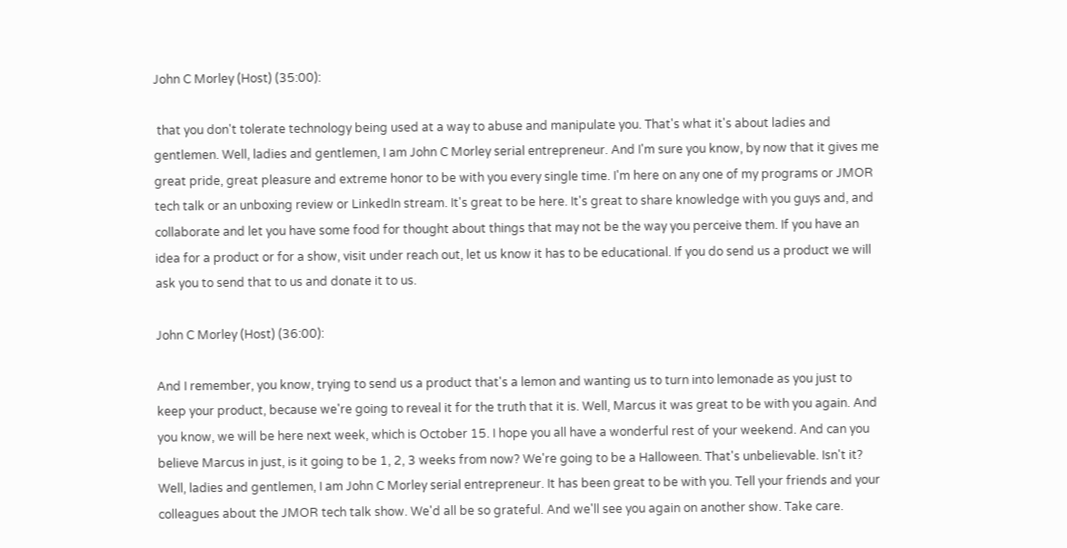John C Morley (Host) (35:00):

 that you don't tolerate technology being used at a way to abuse and manipulate you. That's what it's about ladies and gentlemen. Well, ladies and gentlemen, I am John C Morley serial entrepreneur. And I'm sure you know, by now that it gives me great pride, great pleasure and extreme honor to be with you every single time. I'm here on any one of my programs or JMOR tech talk or an unboxing review or LinkedIn stream. It's great to be here. It's great to share knowledge with you guys and, and collaborate and let you have some food for thought about things that may not be the way you perceive them. If you have an idea for a product or for a show, visit under reach out, let us know it has to be educational. If you do send us a product we will ask you to send that to us and donate it to us.

John C Morley (Host) (36:00):

And I remember, you know, trying to send us a product that's a lemon and wanting us to turn into lemonade as you just to keep your product, because we're going to reveal it for the truth that it is. Well, Marcus it was great to be with you again. And you know, we will be here next week, which is October 15. I hope you all have a wonderful rest of your weekend. And can you believe Marcus in just, is it going to be 1, 2, 3 weeks from now? We're going to be a Halloween. That's unbelievable. Isn't it? Well, ladies and gentlemen, I am John C Morley serial entrepreneur. It has been great to be with you. Tell your friends and your colleagues about the JMOR tech talk show. We'd all be so grateful. And we'll see you again on another show. Take care.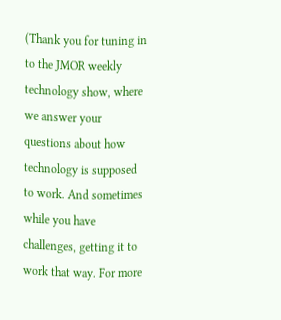(Thank you for tuning in to the JMOR weekly technology show, where we answer your questions about how technology is supposed to work. And sometimes while you have challenges, getting it to work that way. For more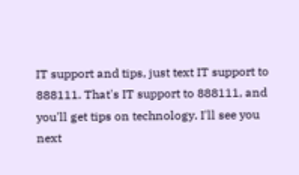IT support and tips, just text IT support to 888111. That's IT support to 888111, and you'll get tips on technology. I'll see you next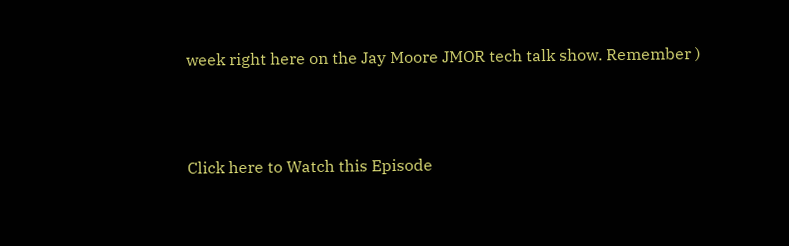week right here on the Jay Moore JMOR tech talk show. Remember )



Click here to Watch this Episode